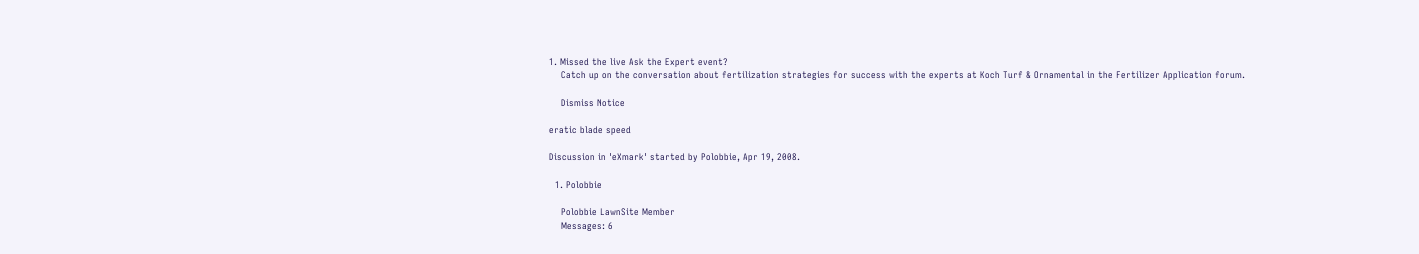1. Missed the live Ask the Expert event?
    Catch up on the conversation about fertilization strategies for success with the experts at Koch Turf & Ornamental in the Fertilizer Application forum.

    Dismiss Notice

eratic blade speed

Discussion in 'eXmark' started by Polobbie, Apr 19, 2008.

  1. Polobbie

    Polobbie LawnSite Member
    Messages: 6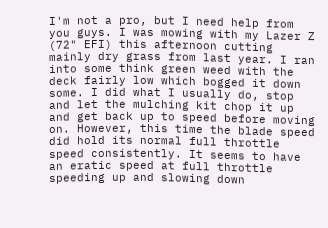I'm not a pro, but I need help from you guys. I was mowing with my Lazer Z (72" EFI) this afternoon cutting mainly dry grass from last year. I ran into some think green weed with the deck fairly low which bogged it down some. I did what I usually do, stop and let the mulching kit chop it up and get back up to speed before moving on. However, this time the blade speed did hold its normal full throttle speed consistently. It seems to have an eratic speed at full throttle speeding up and slowing down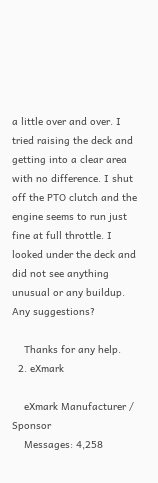a little over and over. I tried raising the deck and getting into a clear area with no difference. I shut off the PTO clutch and the engine seems to run just fine at full throttle. I looked under the deck and did not see anything unusual or any buildup. Any suggestions?

    Thanks for any help.
  2. eXmark

    eXmark Manufacturer / Sponsor
    Messages: 4,258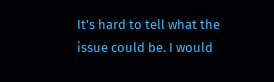It's hard to tell what the issue could be. I would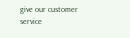give our customer service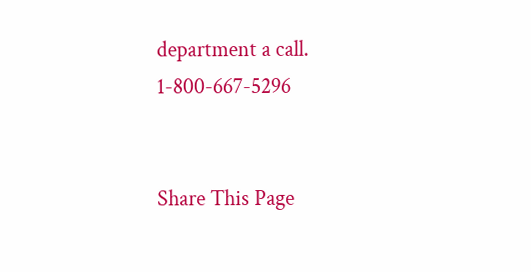department a call. 1-800-667-5296


Share This Page